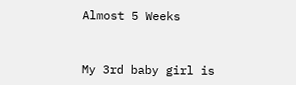Almost 5 Weeks


My 3rd baby girl is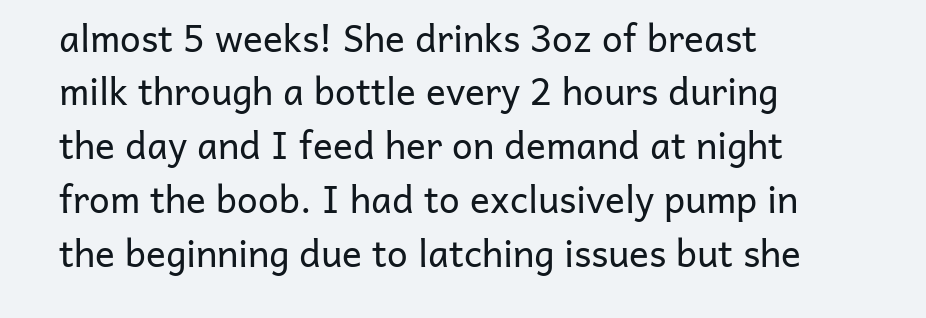almost 5 weeks! She drinks 3oz of breast milk through a bottle every 2 hours during the day and I feed her on demand at night from the boob. I had to exclusively pump in the beginning due to latching issues but she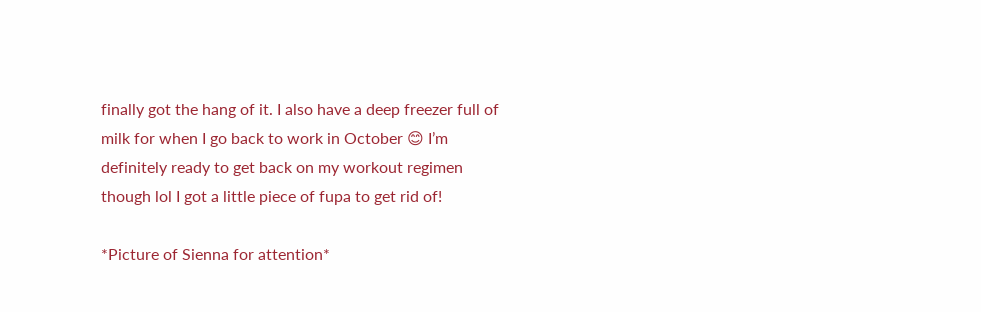finally got the hang of it. I also have a deep freezer full of milk for when I go back to work in October 😊 I’m definitely ready to get back on my workout regimen though lol I got a little piece of fupa to get rid of!

*Picture of Sienna for attention*